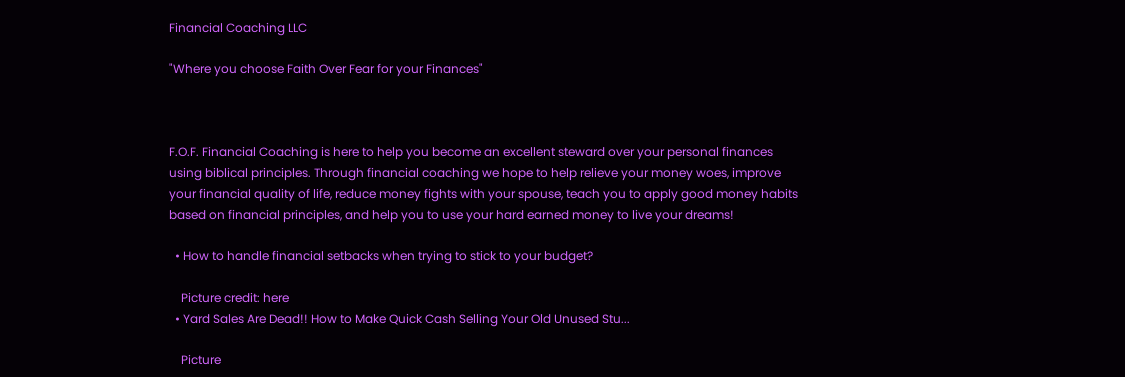Financial Coaching LLC

"Where you choose Faith Over Fear for your Finances"



F.O.F. Financial Coaching is here to help you become an excellent steward over your personal finances using biblical principles. Through financial coaching we hope to help relieve your money woes, improve your financial quality of life, reduce money fights with your spouse, teach you to apply good money habits based on financial principles, and help you to use your hard earned money to live your dreams!

  • How to handle financial setbacks when trying to stick to your budget?

    Picture credit: here
  • Yard Sales Are Dead!! How to Make Quick Cash Selling Your Old Unused Stu...

    Picture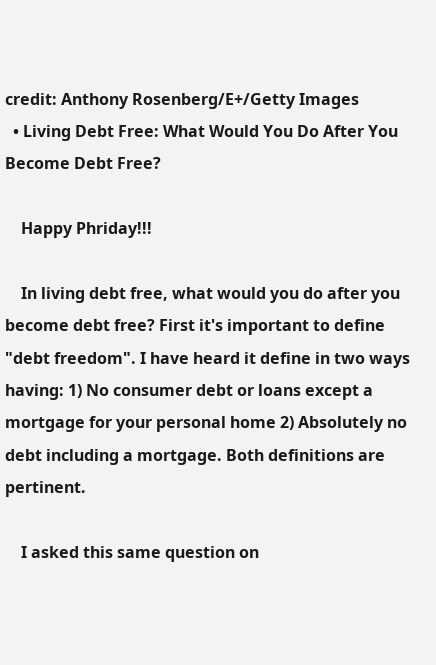credit: Anthony Rosenberg/E+/Getty Images
  • Living Debt Free: What Would You Do After You Become Debt Free?

    Happy Phriday!!!

    In living debt free, what would you do after you become debt free? First it's important to define "debt freedom". I have heard it define in two ways having: 1) No consumer debt or loans except a mortgage for your personal home 2) Absolutely no debt including a mortgage. Both definitions are pertinent.

    I asked this same question on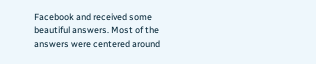Facebook and received some beautiful answers. Most of the answers were centered around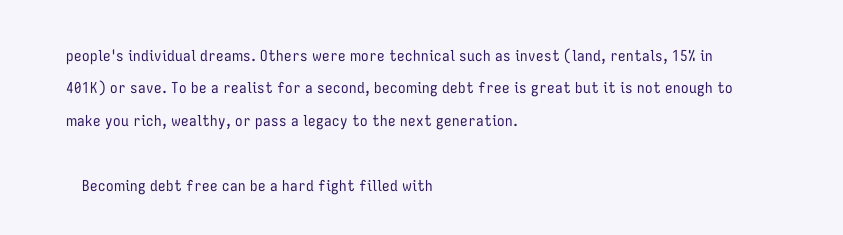people's individual dreams. Others were more technical such as invest (land, rentals, 15% in 401K) or save. To be a realist for a second, becoming debt free is great but it is not enough to make you rich, wealthy, or pass a legacy to the next generation.

    Becoming debt free can be a hard fight filled with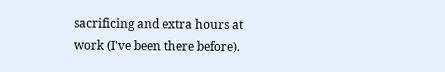sacrificing and extra hours at work (I've been there before).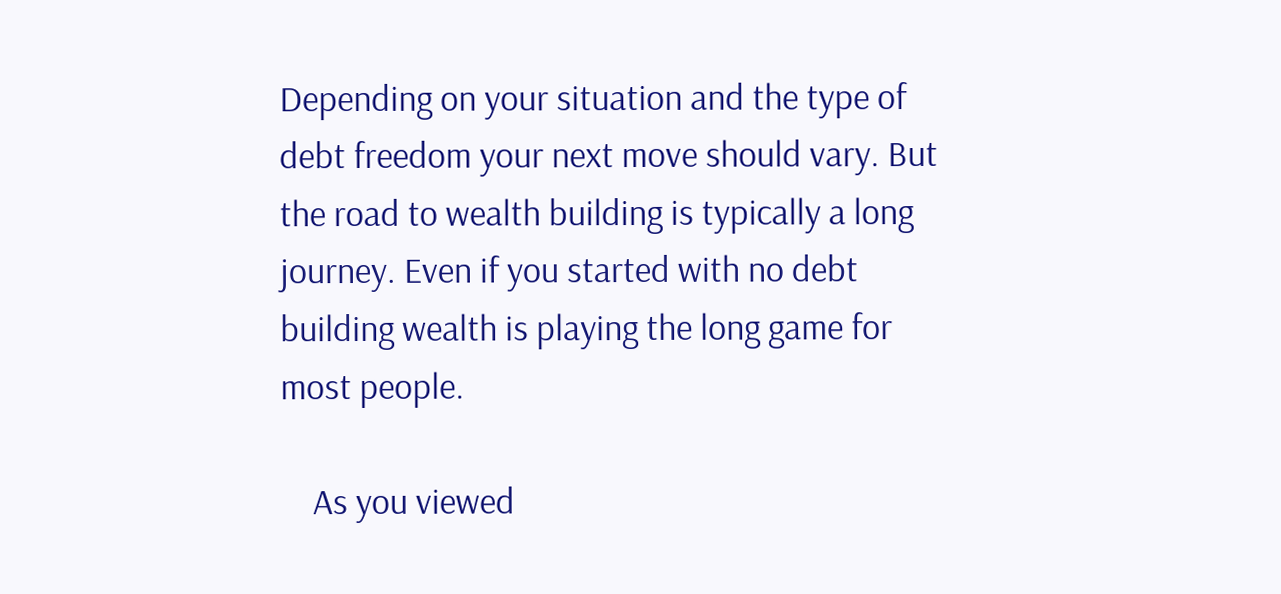Depending on your situation and the type of debt freedom your next move should vary. But the road to wealth building is typically a long journey. Even if you started with no debt building wealth is playing the long game for most people.

    As you viewed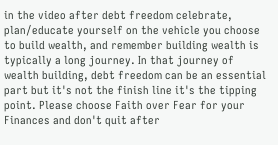in the video after debt freedom celebrate, plan/educate yourself on the vehicle you choose to build wealth, and remember building wealth is typically a long journey. In that journey of wealth building, debt freedom can be an essential part but it's not the finish line it's the tipping point. Please choose Faith over Fear for your Finances and don't quit after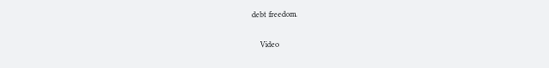debt freedom.

    Video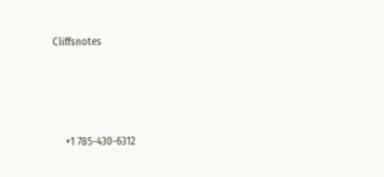Cliffsnotes




    +1 785-430-6312